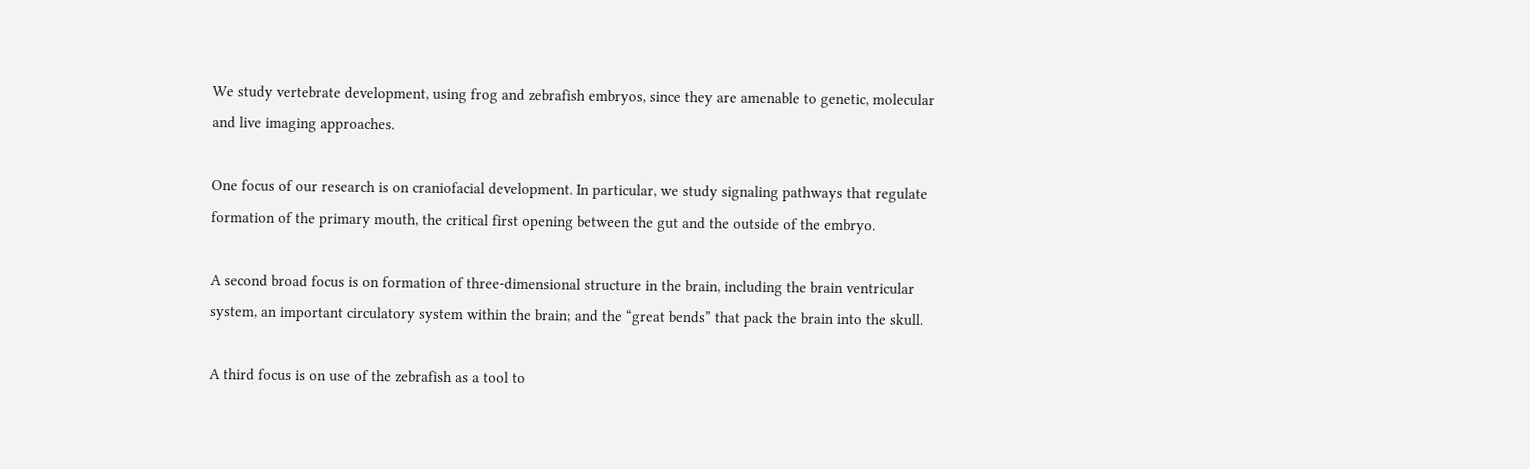We study vertebrate development, using frog and zebrafish embryos, since they are amenable to genetic, molecular and live imaging approaches.

One focus of our research is on craniofacial development. In particular, we study signaling pathways that regulate formation of the primary mouth, the critical first opening between the gut and the outside of the embryo.

A second broad focus is on formation of three-dimensional structure in the brain, including the brain ventricular system, an important circulatory system within the brain; and the “great bends” that pack the brain into the skull.

A third focus is on use of the zebrafish as a tool to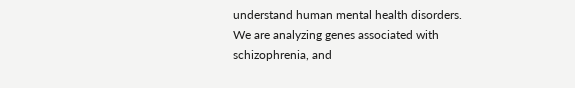understand human mental health disorders. We are analyzing genes associated with schizophrenia, and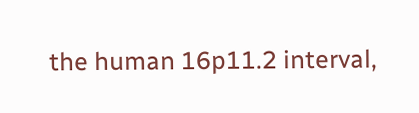the human 16p11.2 interval,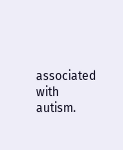associated with autism.